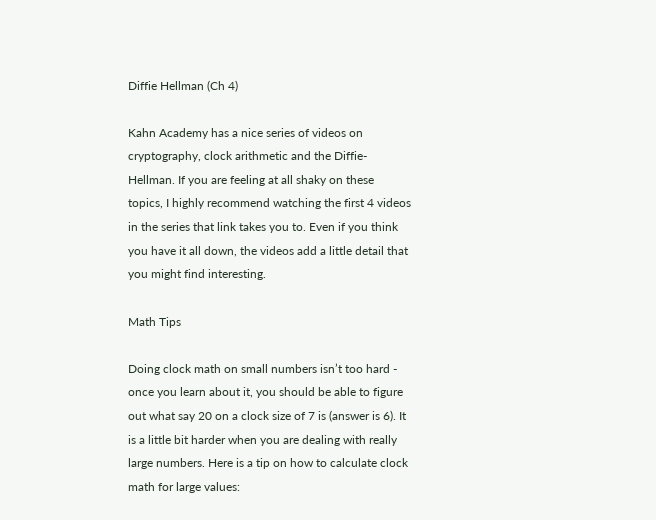Diffie Hellman (Ch 4)

Kahn Academy has a nice series of videos on cryptography, clock arithmetic and the Diffie-Hellman. If you are feeling at all shaky on these topics, I highly recommend watching the first 4 videos in the series that link takes you to. Even if you think you have it all down, the videos add a little detail that you might find interesting.

Math Tips

Doing clock math on small numbers isn’t too hard - once you learn about it, you should be able to figure out what say 20 on a clock size of 7 is (answer is 6). It is a little bit harder when you are dealing with really large numbers. Here is a tip on how to calculate clock math for large values: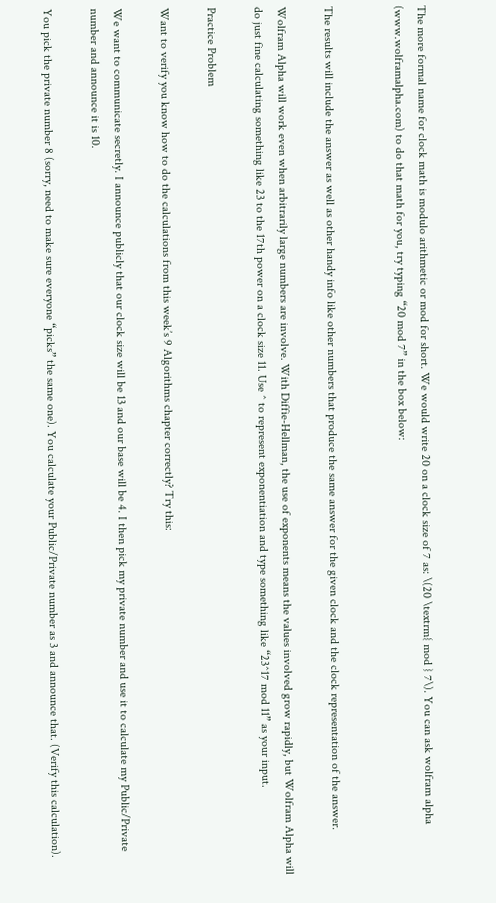The more formal name for clock math is modulo arithmetic or mod for short. We would write 20 on a clock size of 7 as: \(20 \textrm{ mod } 7\). You can ask wolfram alpha (www.wolframalpha.com) to do that math for you, try typing “20 mod 7” in the box below:


The results will include the answer as well as other handy info like other numbers that produce the same answer for the given clock and the clock representation of the answer.

Wolfram Alpha will work even when arbitrarily large numbers are involve. With Diffie-Hellman, the use of exponents means the values involved grow rapidly, but Wolfram Alpha will do just fine calculating something like 23 to the 17th power on a clock size 11. Use ^ to represent exponentiation and type something like “23^17 mod 11” as your input.

Practice Problem

Want to verify you know how to do the calculations from this week’s 9 Algorithms chapter correctly? Try this:

We want to communicate secretly. I announce publicly that our clock size will be 13 and our base will be 4. I then pick my private number and use it to calculate my Public/Private number and announce it is 10.

You pick the private number 8 (sorry, need to make sure everyone “picks” the same one). You calculate your Public/Private number as 3 and announce that. (Verify this calculation).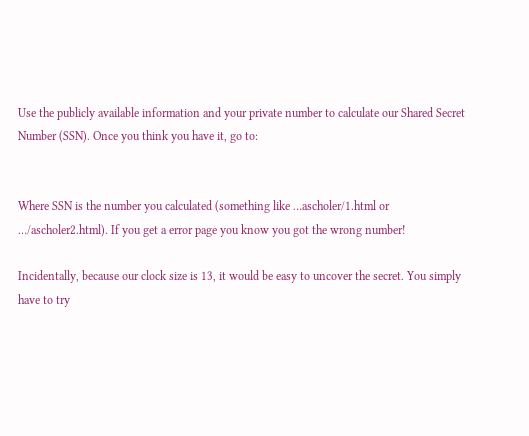Use the publicly available information and your private number to calculate our Shared Secret Number (SSN). Once you think you have it, go to:


Where SSN is the number you calculated (something like …ascholer/1.html or …/ascholer2.html). If you get a error page you know you got the wrong number!

Incidentally, because our clock size is 13, it would be easy to uncover the secret. You simply have to try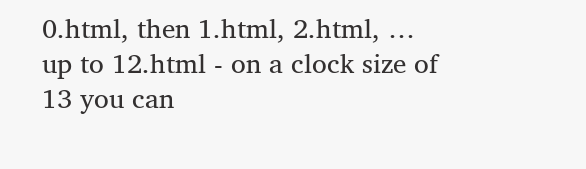0.html, then 1.html, 2.html, … up to 12.html - on a clock size of 13 you can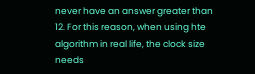never have an answer greater than 12. For this reason, when using hte algorithm in real life, the clock size needs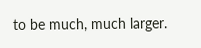to be much, much larger.